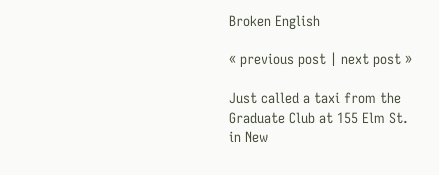Broken English

« previous post | next post »

Just called a taxi from the Graduate Club at 155 Elm St. in New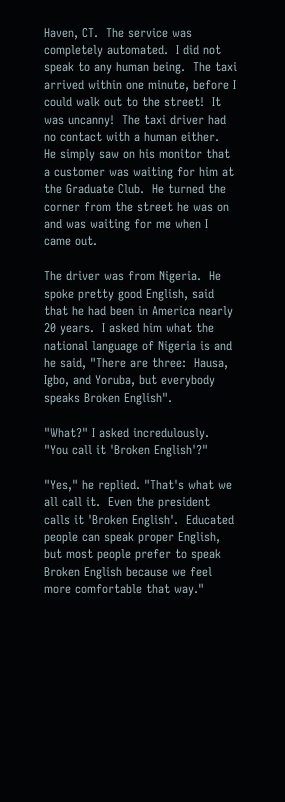Haven, CT.  The service was completely automated.  I did not speak to any human being.  The taxi arrived within one minute, before I could walk out to the street!  It was uncanny!  The taxi driver had no contact with a human either.  He simply saw on his monitor that a customer was waiting for him at the Graduate Club.  He turned the corner from the street he was on and was waiting for me when I came out.

The driver was from Nigeria.  He spoke pretty good English, said that he had been in America nearly 20 years.  I asked him what the national language of Nigeria is and he said, "There are three:  Hausa, Igbo, and Yoruba, but everybody speaks Broken English".

"What?" I asked incredulously.  "You call it 'Broken English'?"

"Yes," he replied. "That's what we all call it.  Even the president calls it 'Broken English'.  Educated people can speak proper English, but most people prefer to speak Broken English because we feel more comfortable that way."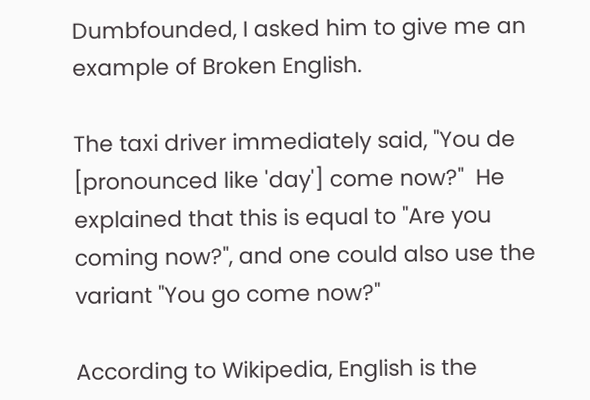Dumbfounded, I asked him to give me an example of Broken English.

The taxi driver immediately said, "You de [pronounced like 'day'] come now?"  He explained that this is equal to "Are you coming now?", and one could also use the variant "You go come now?"

According to Wikipedia, English is the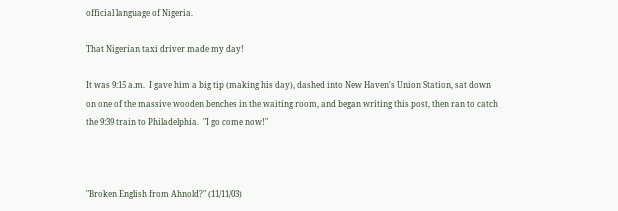official language of Nigeria.

That Nigerian taxi driver made my day!

It was 9:15 a.m.  I gave him a big tip (making his day), dashed into New Haven's Union Station, sat down on one of the massive wooden benches in the waiting room, and began writing this post, then ran to catch the 9:39 train to Philadelphia.  "I go come now!"



"Broken English from Ahnold?" (11/11/03)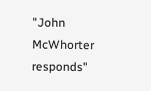"John McWhorter responds"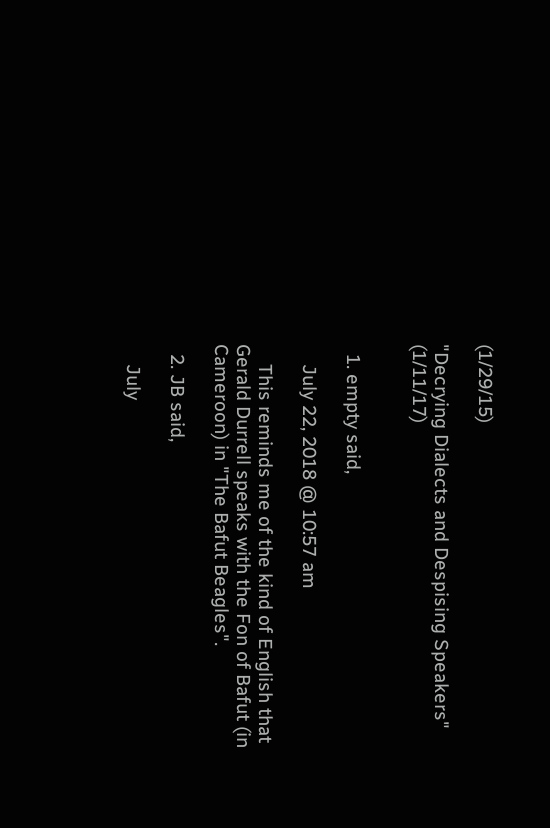(1/29/15)

"Decrying Dialects and Despising Speakers" (1/11/17)


  1. empty said,

    July 22, 2018 @ 10:57 am

    This reminds me of the kind of English that Gerald Durrell speaks with the Fon of Bafut (in Cameroon) in "The Bafut Beagles".

  2. JB said,

    July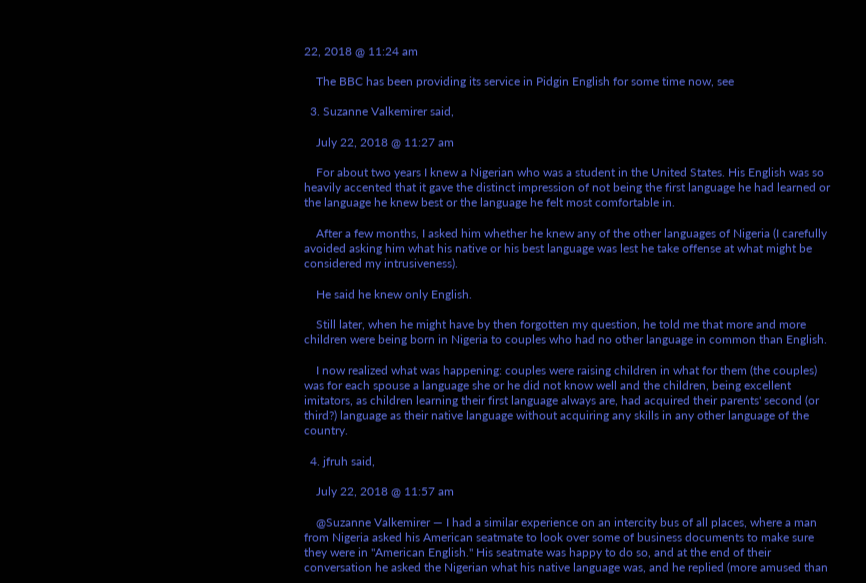22, 2018 @ 11:24 am

    The BBC has been providing its service in Pidgin English for some time now, see

  3. Suzanne Valkemirer said,

    July 22, 2018 @ 11:27 am

    For about two years I knew a Nigerian who was a student in the United States. His English was so heavily accented that it gave the distinct impression of not being the first language he had learned or the language he knew best or the language he felt most comfortable in.

    After a few months, I asked him whether he knew any of the other languages of Nigeria (I carefully avoided asking him what his native or his best language was lest he take offense at what might be considered my intrusiveness).

    He said he knew only English.

    Still later, when he might have by then forgotten my question, he told me that more and more children were being born in Nigeria to couples who had no other language in common than English.

    I now realized what was happening: couples were raising children in what for them (the couples) was for each spouse a language she or he did not know well and the children, being excellent imitators, as children learning their first language always are, had acquired their parents' second (or third?) language as their native language without acquiring any skills in any other language of the country.

  4. jfruh said,

    July 22, 2018 @ 11:57 am

    @Suzanne Valkemirer — I had a similar experience on an intercity bus of all places, where a man from Nigeria asked his American seatmate to look over some of business documents to make sure they were in "American English." His seatmate was happy to do so, and at the end of their conversation he asked the Nigerian what his native language was, and he replied (more amused than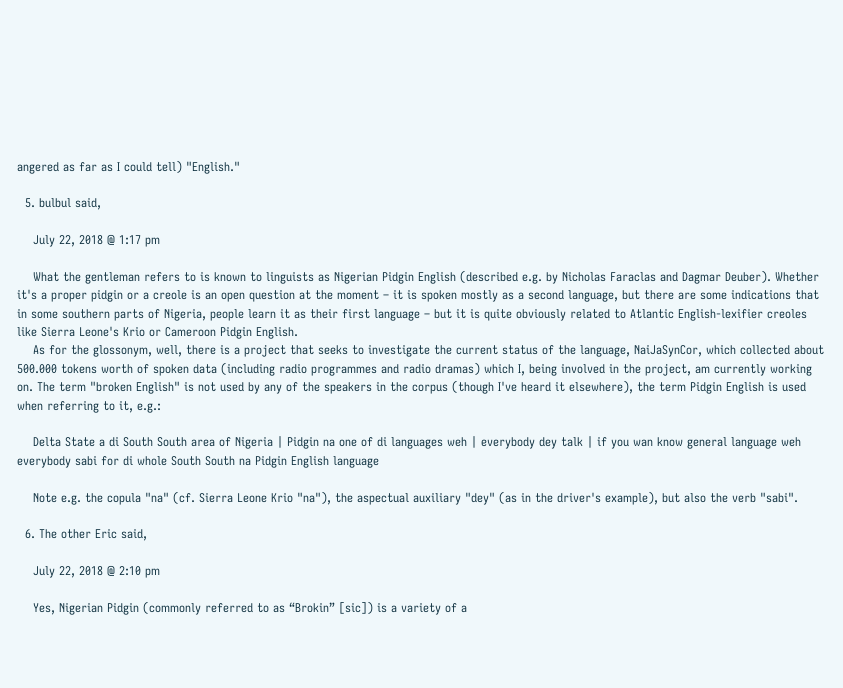angered as far as I could tell) "English."

  5. bulbul said,

    July 22, 2018 @ 1:17 pm

    What the gentleman refers to is known to linguists as Nigerian Pidgin English (described e.g. by Nicholas Faraclas and Dagmar Deuber). Whether it's a proper pidgin or a creole is an open question at the moment – it is spoken mostly as a second language, but there are some indications that in some southern parts of Nigeria, people learn it as their first language – but it is quite obviously related to Atlantic English-lexifier creoles like Sierra Leone's Krio or Cameroon Pidgin English.
    As for the glossonym, well, there is a project that seeks to investigate the current status of the language, NaiJaSynCor, which collected about 500.000 tokens worth of spoken data (including radio programmes and radio dramas) which I, being involved in the project, am currently working on. The term "broken English" is not used by any of the speakers in the corpus (though I've heard it elsewhere), the term Pidgin English is used when referring to it, e.g.:

    Delta State a di South South area of Nigeria | Pidgin na one of di languages weh | everybody dey talk | if you wan know general language weh everybody sabi for di whole South South na Pidgin English language

    Note e.g. the copula "na" (cf. Sierra Leone Krio "na"), the aspectual auxiliary "dey" (as in the driver's example), but also the verb "sabi".

  6. The other Eric said,

    July 22, 2018 @ 2:10 pm

    Yes, Nigerian Pidgin (commonly referred to as “Brokin” [sic]) is a variety of a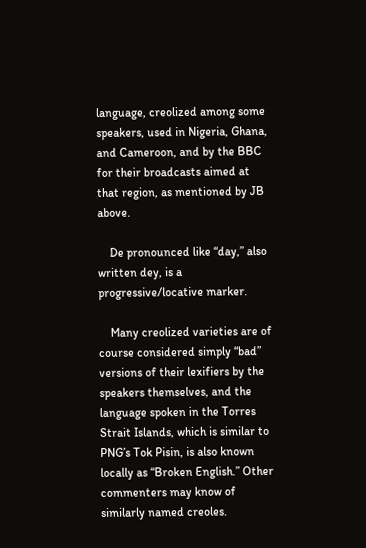language, creolized among some speakers, used in Nigeria, Ghana, and Cameroon, and by the BBC for their broadcasts aimed at that region, as mentioned by JB above.

    De pronounced like “day,” also written dey, is a progressive/locative marker.

    Many creolized varieties are of course considered simply “bad” versions of their lexifiers by the speakers themselves, and the language spoken in the Torres Strait Islands, which is similar to PNG’s Tok Pisin, is also known locally as “Broken English.” Other commenters may know of similarly named creoles.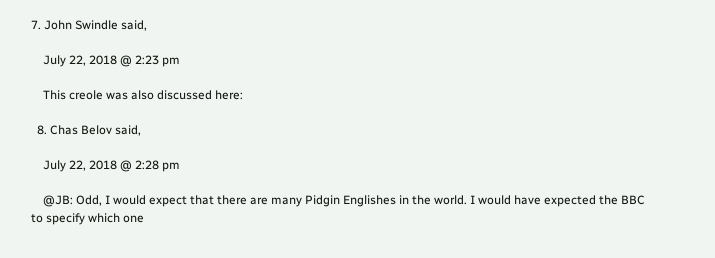7. John Swindle said,

    July 22, 2018 @ 2:23 pm

    This creole was also discussed here:

  8. Chas Belov said,

    July 22, 2018 @ 2:28 pm

    @JB: Odd, I would expect that there are many Pidgin Englishes in the world. I would have expected the BBC to specify which one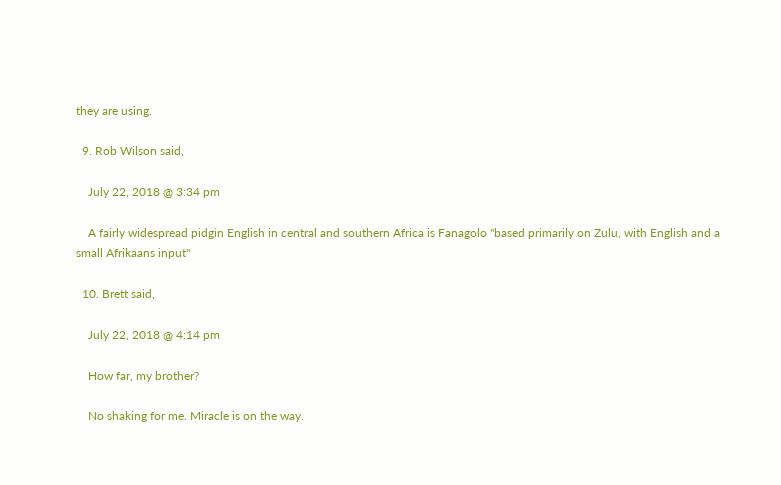they are using.

  9. Rob Wilson said,

    July 22, 2018 @ 3:34 pm

    A fairly widespread pidgin English in central and southern Africa is Fanagolo "based primarily on Zulu, with English and a small Afrikaans input"

  10. Brett said,

    July 22, 2018 @ 4:14 pm

    How far, my brother?

    No shaking for me. Miracle is on the way.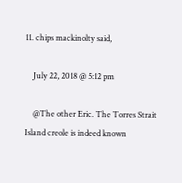11. chips mackinolty said,

    July 22, 2018 @ 5:12 pm

    @The other Eric. The Torres Strait Island creole is indeed known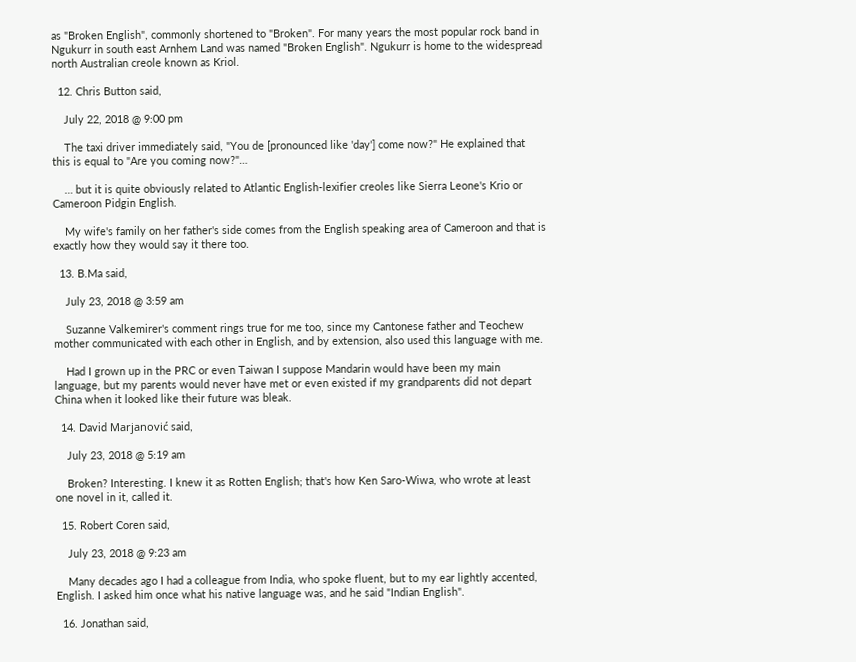as "Broken English", commonly shortened to "Broken". For many years the most popular rock band in Ngukurr in south east Arnhem Land was named "Broken English". Ngukurr is home to the widespread north Australian creole known as Kriol.

  12. Chris Button said,

    July 22, 2018 @ 9:00 pm

    The taxi driver immediately said, "You de [pronounced like 'day'] come now?" He explained that this is equal to "Are you coming now?"…

    … but it is quite obviously related to Atlantic English-lexifier creoles like Sierra Leone's Krio or Cameroon Pidgin English.

    My wife's family on her father's side comes from the English speaking area of Cameroon and that is exactly how they would say it there too.

  13. B.Ma said,

    July 23, 2018 @ 3:59 am

    Suzanne Valkemirer's comment rings true for me too, since my Cantonese father and Teochew mother communicated with each other in English, and by extension, also used this language with me.

    Had I grown up in the PRC or even Taiwan I suppose Mandarin would have been my main language, but my parents would never have met or even existed if my grandparents did not depart China when it looked like their future was bleak.

  14. David Marjanović said,

    July 23, 2018 @ 5:19 am

    Broken? Interesting. I knew it as Rotten English; that's how Ken Saro-Wiwa, who wrote at least one novel in it, called it.

  15. Robert Coren said,

    July 23, 2018 @ 9:23 am

    Many decades ago I had a colleague from India, who spoke fluent, but to my ear lightly accented, English. I asked him once what his native language was, and he said "Indian English".

  16. Jonathan said,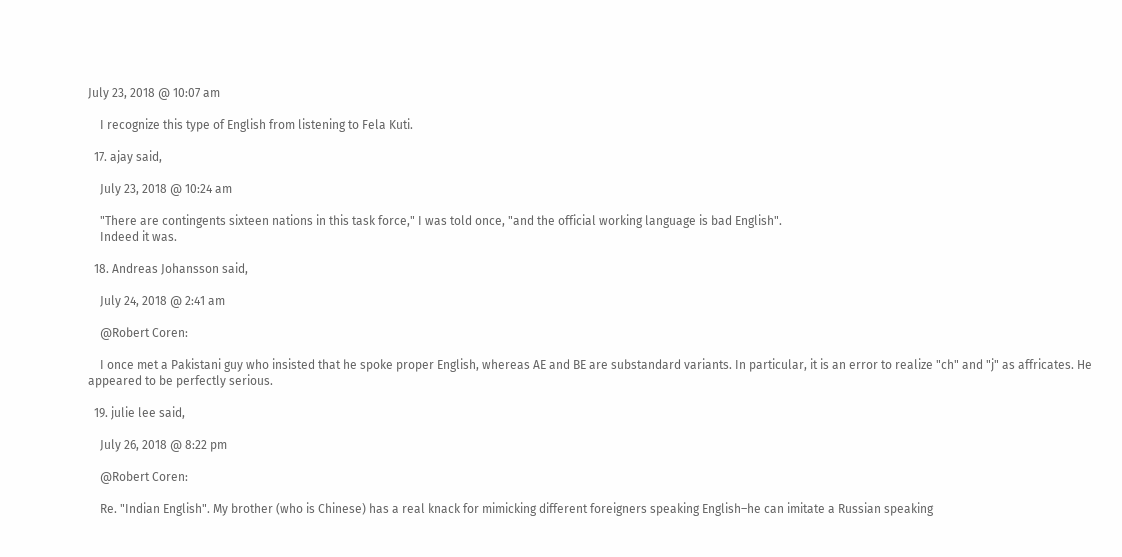July 23, 2018 @ 10:07 am

    I recognize this type of English from listening to Fela Kuti.

  17. ajay said,

    July 23, 2018 @ 10:24 am

    "There are contingents sixteen nations in this task force," I was told once, "and the official working language is bad English".
    Indeed it was.

  18. Andreas Johansson said,

    July 24, 2018 @ 2:41 am

    @Robert Coren:

    I once met a Pakistani guy who insisted that he spoke proper English, whereas AE and BE are substandard variants. In particular, it is an error to realize "ch" and "j" as affricates. He appeared to be perfectly serious.

  19. julie lee said,

    July 26, 2018 @ 8:22 pm

    @Robert Coren:

    Re. "Indian English". My brother (who is Chinese) has a real knack for mimicking different foreigners speaking English–he can imitate a Russian speaking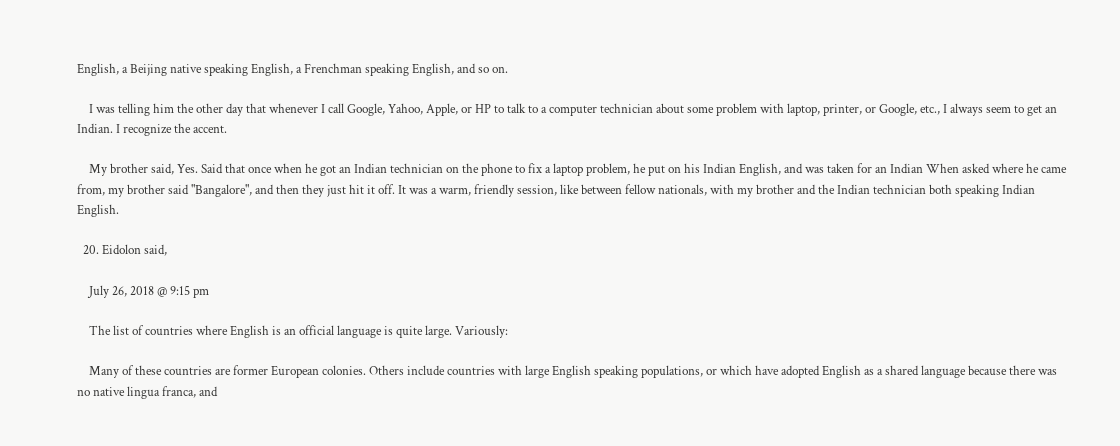English, a Beijing native speaking English, a Frenchman speaking English, and so on.

    I was telling him the other day that whenever I call Google, Yahoo, Apple, or HP to talk to a computer technician about some problem with laptop, printer, or Google, etc., I always seem to get an Indian. I recognize the accent.

    My brother said, Yes. Said that once when he got an Indian technician on the phone to fix a laptop problem, he put on his Indian English, and was taken for an Indian When asked where he came from, my brother said "Bangalore", and then they just hit it off. It was a warm, friendly session, like between fellow nationals, with my brother and the Indian technician both speaking Indian English.

  20. Eidolon said,

    July 26, 2018 @ 9:15 pm

    The list of countries where English is an official language is quite large. Variously:

    Many of these countries are former European colonies. Others include countries with large English speaking populations, or which have adopted English as a shared language because there was no native lingua franca, and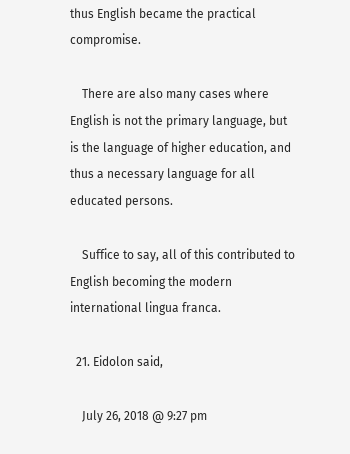thus English became the practical compromise.

    There are also many cases where English is not the primary language, but is the language of higher education, and thus a necessary language for all educated persons.

    Suffice to say, all of this contributed to English becoming the modern international lingua franca.

  21. Eidolon said,

    July 26, 2018 @ 9:27 pm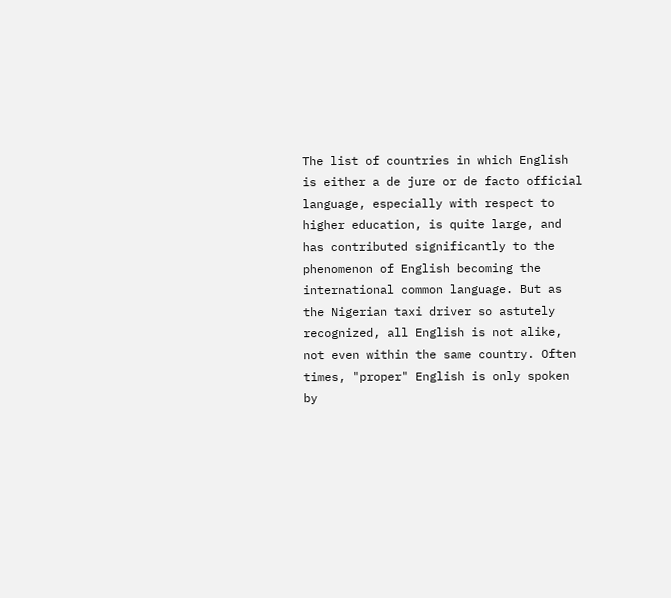The list of countries in which English is either a de jure or de facto official language, especially with respect to higher education, is quite large, and has contributed significantly to the phenomenon of English becoming the international common language. But as the Nigerian taxi driver so astutely recognized, all English is not alike, not even within the same country. Often times, "proper" English is only spoken by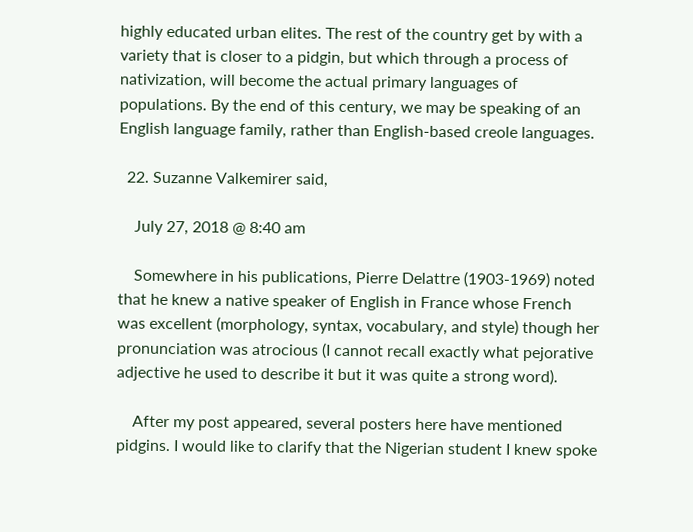highly educated urban elites. The rest of the country get by with a variety that is closer to a pidgin, but which through a process of nativization, will become the actual primary languages of populations. By the end of this century, we may be speaking of an English language family, rather than English-based creole languages.

  22. Suzanne Valkemirer said,

    July 27, 2018 @ 8:40 am

    Somewhere in his publications, Pierre Delattre (1903-1969) noted that he knew a native speaker of English in France whose French was excellent (morphology, syntax, vocabulary, and style) though her pronunciation was atrocious (I cannot recall exactly what pejorative adjective he used to describe it but it was quite a strong word).

    After my post appeared, several posters here have mentioned pidgins. I would like to clarify that the Nigerian student I knew spoke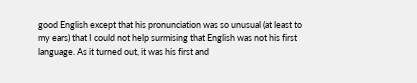good English except that his pronunciation was so unusual (at least to my ears) that I could not help surmising that English was not his first language. As it turned out, it was his first and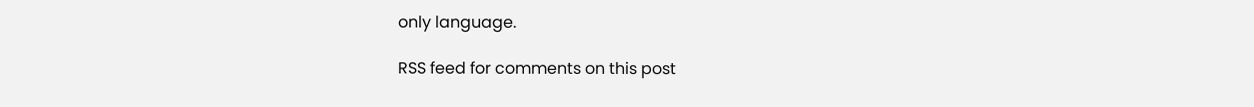only language.

RSS feed for comments on this post